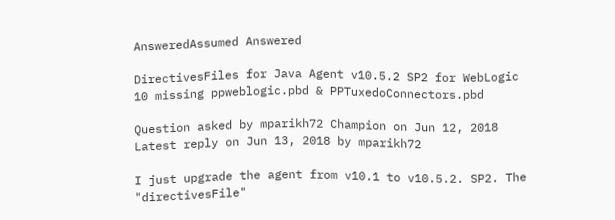AnsweredAssumed Answered

DirectivesFiles for Java Agent v10.5.2 SP2 for WebLogic 10 missing ppweblogic.pbd & PPTuxedoConnectors.pbd

Question asked by mparikh72 Champion on Jun 12, 2018
Latest reply on Jun 13, 2018 by mparikh72

I just upgrade the agent from v10.1 to v10.5.2. SP2. The "directivesFile"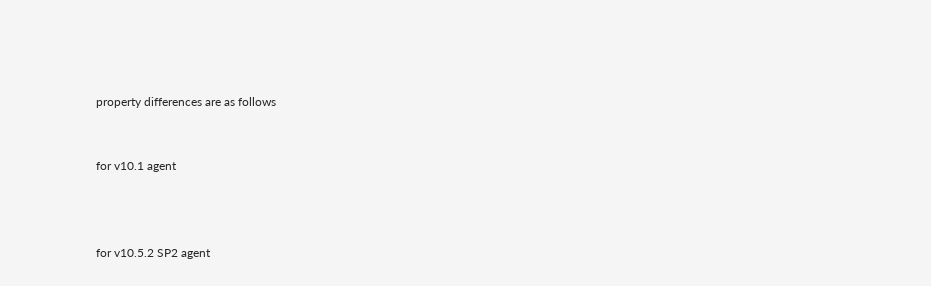property differences are as follows


for v10.1 agent



for v10.5.2 SP2 agent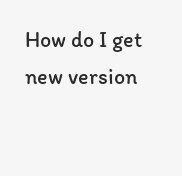How do I get new version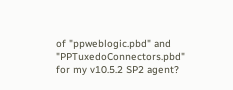of "ppweblogic.pbd" and "PPTuxedoConnectors.pbd" for my v10.5.2 SP2 agent?